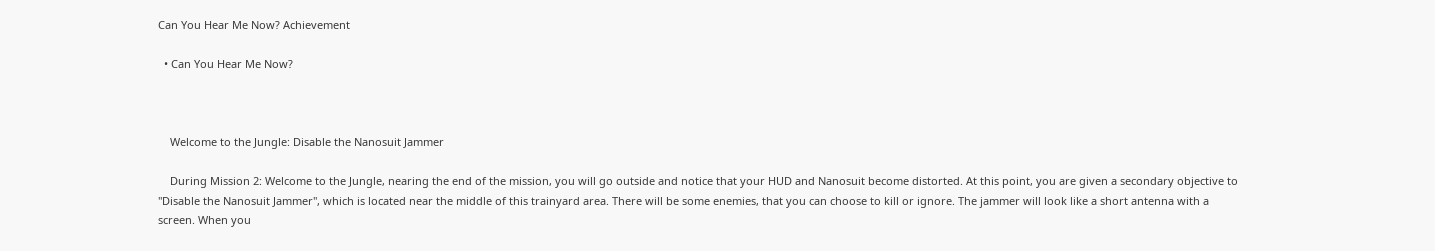Can You Hear Me Now? Achievement

  • Can You Hear Me Now?



    Welcome to the Jungle: Disable the Nanosuit Jammer

    During Mission 2: Welcome to the Jungle, nearing the end of the mission, you will go outside and notice that your HUD and Nanosuit become distorted. At this point, you are given a secondary objective to "Disable the Nanosuit Jammer", which is located near the middle of this trainyard area. There will be some enemies, that you can choose to kill or ignore. The jammer will look like a short antenna with a screen. When you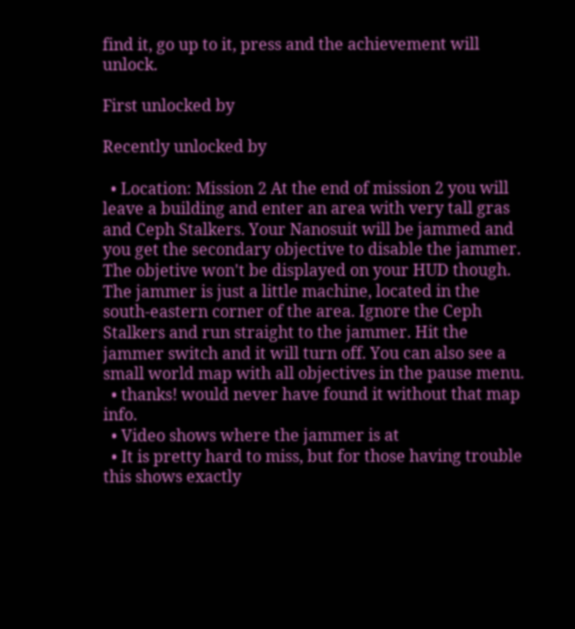find it, go up to it, press and the achievement will unlock.

First unlocked by

Recently unlocked by

  • Location: Mission 2 At the end of mission 2 you will leave a building and enter an area with very tall gras and Ceph Stalkers. Your Nanosuit will be jammed and you get the secondary objective to disable the jammer. The objetive won't be displayed on your HUD though. The jammer is just a little machine, located in the south-eastern corner of the area. Ignore the Ceph Stalkers and run straight to the jammer. Hit the jammer switch and it will turn off. You can also see a small world map with all objectives in the pause menu.
  • thanks! would never have found it without that map info.
  • Video shows where the jammer is at
  • It is pretty hard to miss, but for those having trouble this shows exactly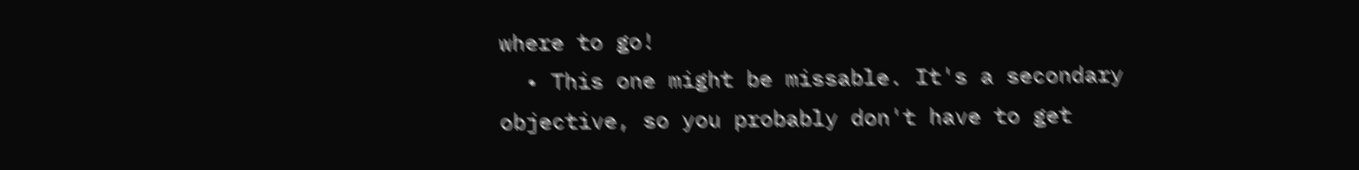where to go!
  • This one might be missable. It's a secondary objective, so you probably don't have to get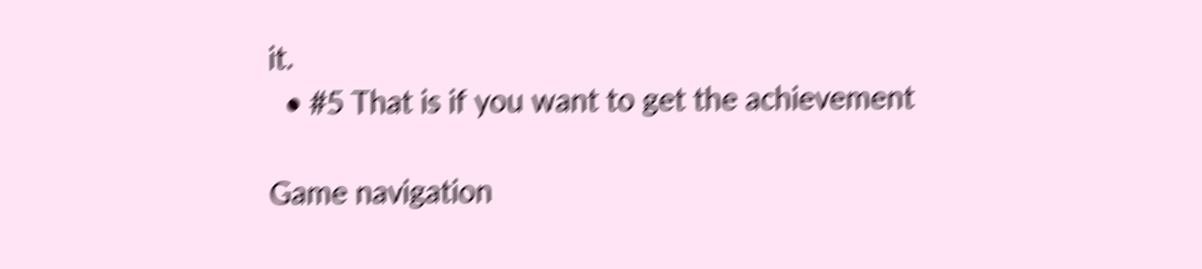it.
  • #5 That is if you want to get the achievement

Game navigation